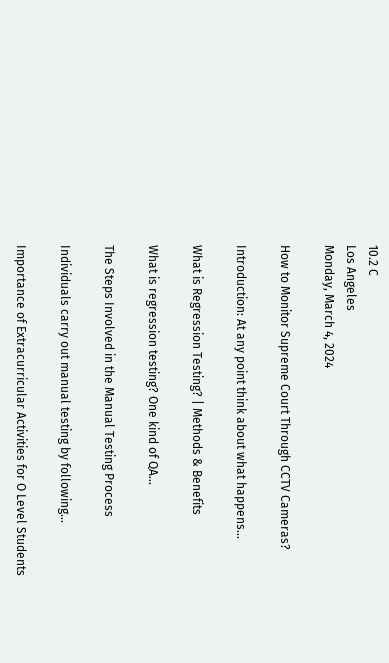10.2 C
Los Angeles
Monday, March 4, 2024

How to Monitor Supreme Court Through CCTV Cameras?

Introduction: At any point think about what happens...

What is Regression Testing? | Methods & Benefits

What is regression testing? One kind of QA...

The Steps Involved in the Manual Testing Process

Individuals carry out manual testing by following...

Importance of Extracurricular Activities for O Level Students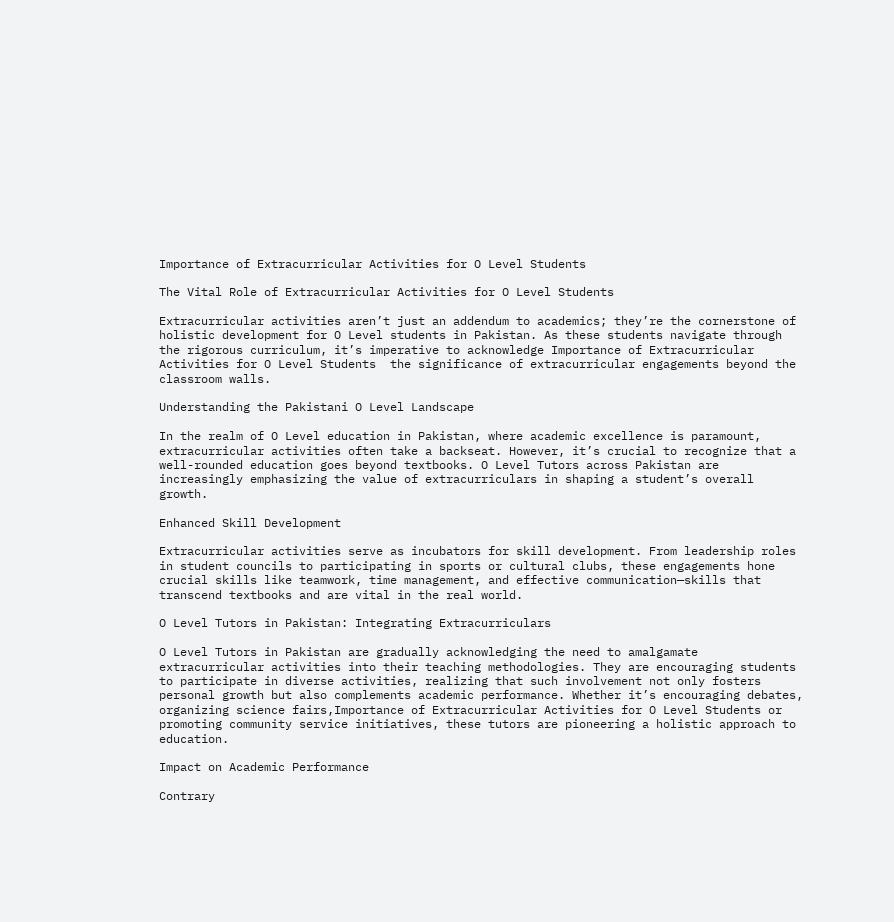Importance of Extracurricular Activities for O Level Students

The Vital Role of Extracurricular Activities for O Level Students

Extracurricular activities aren’t just an addendum to academics; they’re the cornerstone of holistic development for O Level students in Pakistan. As these students navigate through the rigorous curriculum, it’s imperative to acknowledge Importance of Extracurricular Activities for O Level Students  the significance of extracurricular engagements beyond the classroom walls.

Understanding the Pakistani O Level Landscape

In the realm of O Level education in Pakistan, where academic excellence is paramount, extracurricular activities often take a backseat. However, it’s crucial to recognize that a well-rounded education goes beyond textbooks. O Level Tutors across Pakistan are increasingly emphasizing the value of extracurriculars in shaping a student’s overall growth.

Enhanced Skill Development

Extracurricular activities serve as incubators for skill development. From leadership roles in student councils to participating in sports or cultural clubs, these engagements hone crucial skills like teamwork, time management, and effective communication—skills that transcend textbooks and are vital in the real world.

O Level Tutors in Pakistan: Integrating Extracurriculars

O Level Tutors in Pakistan are gradually acknowledging the need to amalgamate extracurricular activities into their teaching methodologies. They are encouraging students to participate in diverse activities, realizing that such involvement not only fosters personal growth but also complements academic performance. Whether it’s encouraging debates, organizing science fairs,Importance of Extracurricular Activities for O Level Students or promoting community service initiatives, these tutors are pioneering a holistic approach to education.

Impact on Academic Performance

Contrary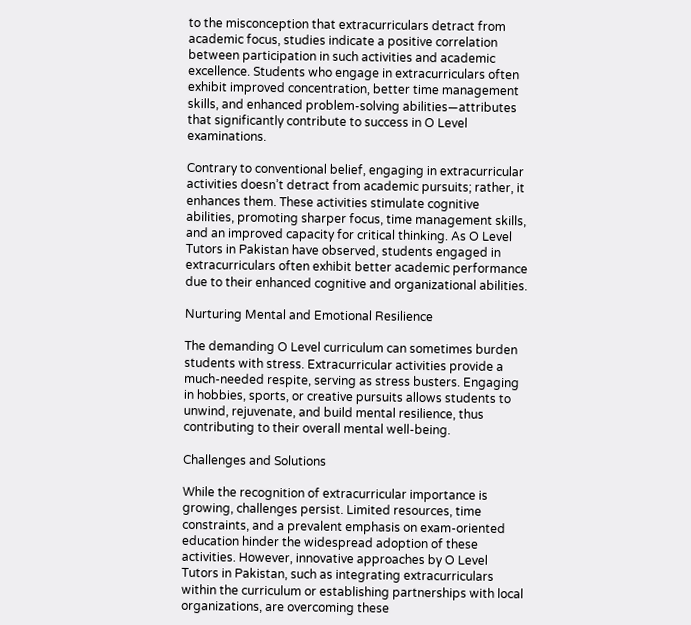to the misconception that extracurriculars detract from academic focus, studies indicate a positive correlation between participation in such activities and academic excellence. Students who engage in extracurriculars often exhibit improved concentration, better time management skills, and enhanced problem-solving abilities—attributes that significantly contribute to success in O Level examinations.

Contrary to conventional belief, engaging in extracurricular activities doesn’t detract from academic pursuits; rather, it enhances them. These activities stimulate cognitive abilities, promoting sharper focus, time management skills, and an improved capacity for critical thinking. As O Level Tutors in Pakistan have observed, students engaged in extracurriculars often exhibit better academic performance due to their enhanced cognitive and organizational abilities.

Nurturing Mental and Emotional Resilience

The demanding O Level curriculum can sometimes burden students with stress. Extracurricular activities provide a much-needed respite, serving as stress busters. Engaging in hobbies, sports, or creative pursuits allows students to unwind, rejuvenate, and build mental resilience, thus contributing to their overall mental well-being.

Challenges and Solutions

While the recognition of extracurricular importance is growing, challenges persist. Limited resources, time constraints, and a prevalent emphasis on exam-oriented education hinder the widespread adoption of these activities. However, innovative approaches by O Level Tutors in Pakistan, such as integrating extracurriculars within the curriculum or establishing partnerships with local organizations, are overcoming these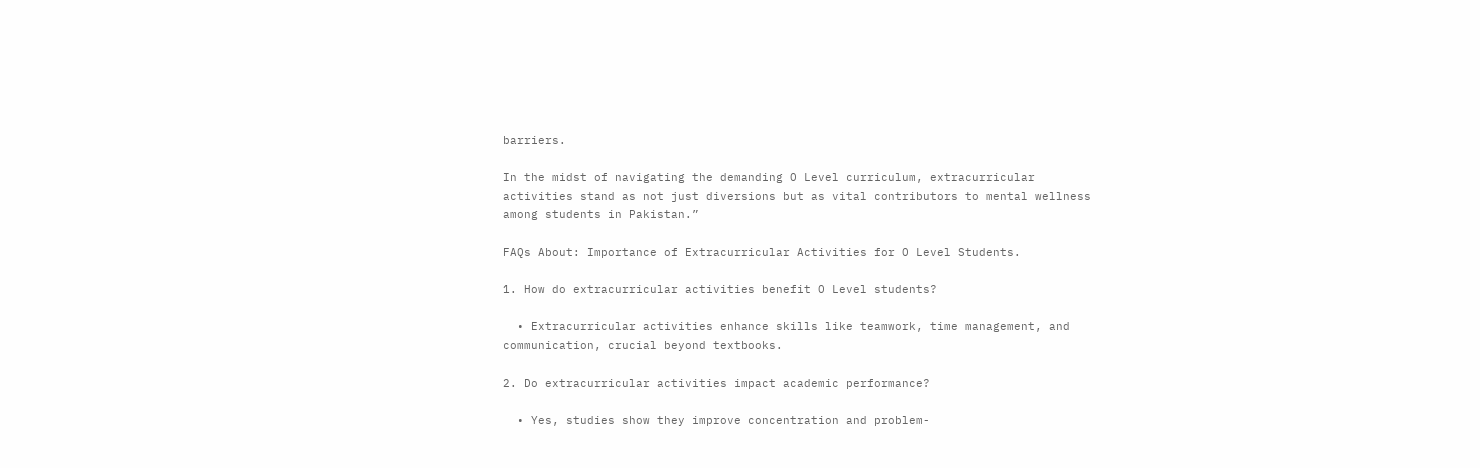barriers.

In the midst of navigating the demanding O Level curriculum, extracurricular activities stand as not just diversions but as vital contributors to mental wellness among students in Pakistan.”

FAQs About: Importance of Extracurricular Activities for O Level Students.

1. How do extracurricular activities benefit O Level students?

  • Extracurricular activities enhance skills like teamwork, time management, and communication, crucial beyond textbooks.

2. Do extracurricular activities impact academic performance?

  • Yes, studies show they improve concentration and problem-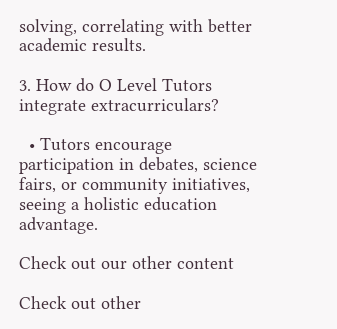solving, correlating with better academic results.

3. How do O Level Tutors integrate extracurriculars?

  • Tutors encourage participation in debates, science fairs, or community initiatives, seeing a holistic education advantage.

Check out our other content

Check out other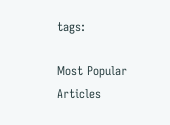tags:

Most Popular Articles